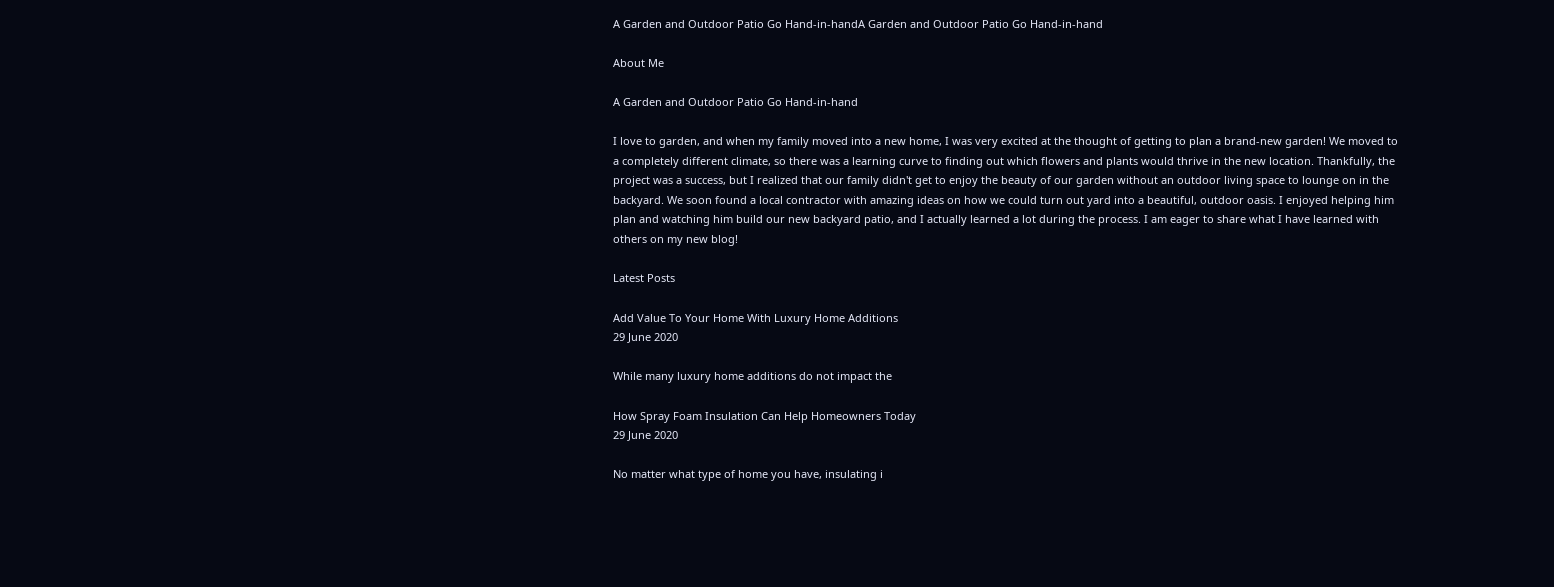A Garden and Outdoor Patio Go Hand-in-handA Garden and Outdoor Patio Go Hand-in-hand

About Me

A Garden and Outdoor Patio Go Hand-in-hand

I love to garden, and when my family moved into a new home, I was very excited at the thought of getting to plan a brand-new garden! We moved to a completely different climate, so there was a learning curve to finding out which flowers and plants would thrive in the new location. Thankfully, the project was a success, but I realized that our family didn't get to enjoy the beauty of our garden without an outdoor living space to lounge on in the backyard. We soon found a local contractor with amazing ideas on how we could turn out yard into a beautiful, outdoor oasis. I enjoyed helping him plan and watching him build our new backyard patio, and I actually learned a lot during the process. I am eager to share what I have learned with others on my new blog!

Latest Posts

Add Value To Your Home With Luxury Home Additions
29 June 2020

While many luxury home additions do not impact the

How Spray Foam Insulation Can Help Homeowners Today
29 June 2020

No matter what type of home you have, insulating i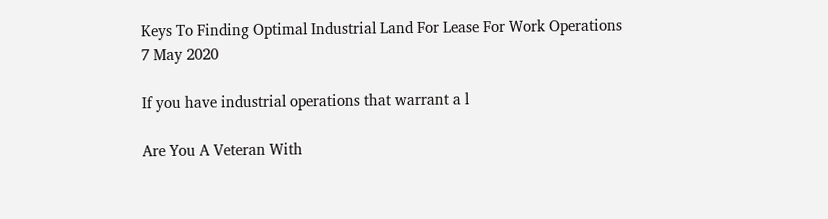Keys To Finding Optimal Industrial Land For Lease For Work Operations
7 May 2020

If you have industrial operations that warrant a l

Are You A Veteran With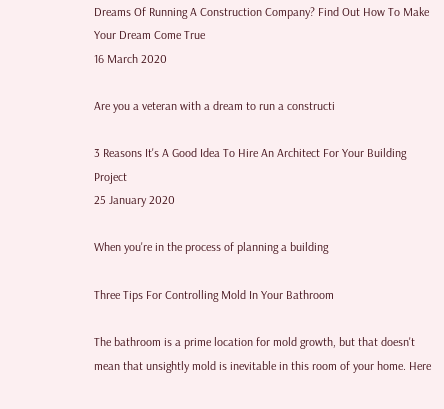Dreams Of Running A Construction Company? Find Out How To Make Your Dream Come True
16 March 2020

Are you a veteran with a dream to run a constructi

3 Reasons It's A Good Idea To Hire An Architect For Your Building Project
25 January 2020

When you're in the process of planning a building

Three Tips For Controlling Mold In Your Bathroom

The bathroom is a prime location for mold growth, but that doesn't mean that unsightly mold is inevitable in this room of your home. Here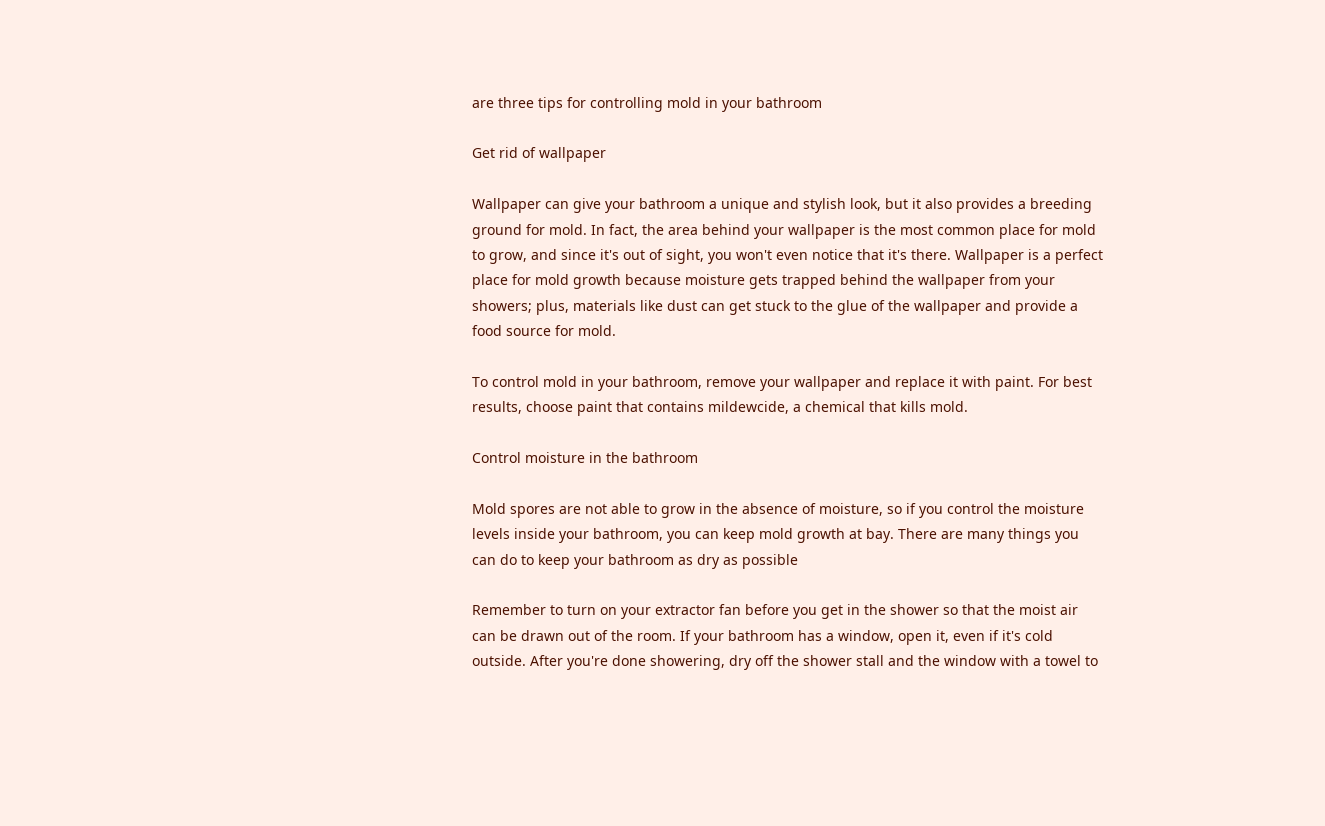are three tips for controlling mold in your bathroom

Get rid of wallpaper

Wallpaper can give your bathroom a unique and stylish look, but it also provides a breeding ground for mold. In fact, the area behind your wallpaper is the most common place for mold to grow, and since it's out of sight, you won't even notice that it's there. Wallpaper is a perfect place for mold growth because moisture gets trapped behind the wallpaper from your showers; plus, materials like dust can get stuck to the glue of the wallpaper and provide a food source for mold.

To control mold in your bathroom, remove your wallpaper and replace it with paint. For best results, choose paint that contains mildewcide, a chemical that kills mold.

Control moisture in the bathroom

Mold spores are not able to grow in the absence of moisture, so if you control the moisture levels inside your bathroom, you can keep mold growth at bay. There are many things you can do to keep your bathroom as dry as possible

Remember to turn on your extractor fan before you get in the shower so that the moist air can be drawn out of the room. If your bathroom has a window, open it, even if it's cold outside. After you're done showering, dry off the shower stall and the window with a towel to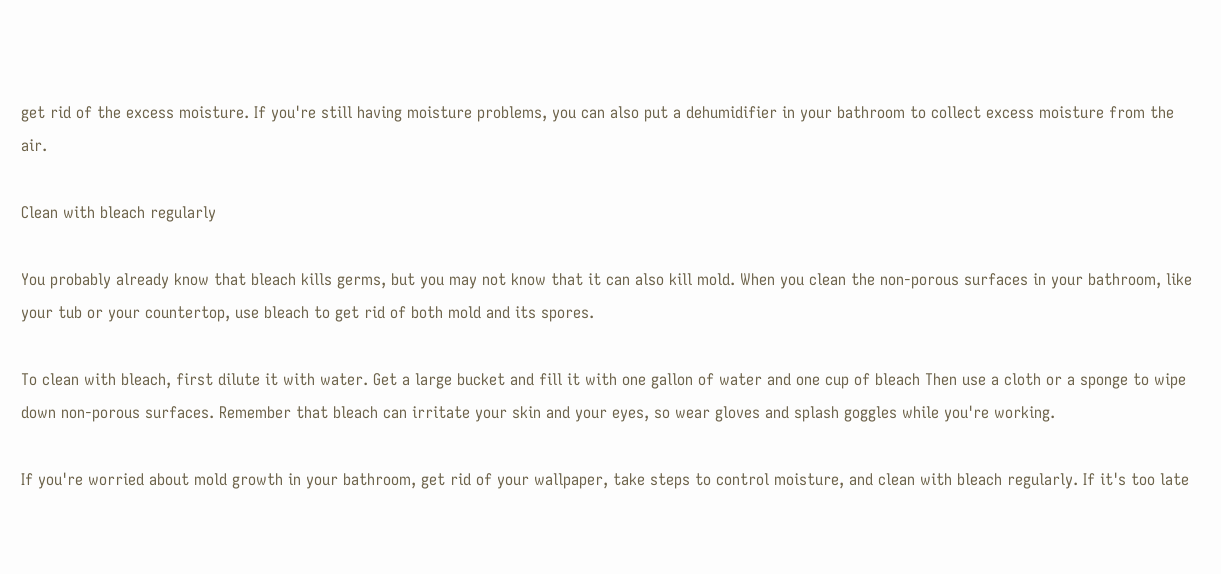get rid of the excess moisture. If you're still having moisture problems, you can also put a dehumidifier in your bathroom to collect excess moisture from the air.

Clean with bleach regularly

You probably already know that bleach kills germs, but you may not know that it can also kill mold. When you clean the non-porous surfaces in your bathroom, like your tub or your countertop, use bleach to get rid of both mold and its spores.

To clean with bleach, first dilute it with water. Get a large bucket and fill it with one gallon of water and one cup of bleach Then use a cloth or a sponge to wipe down non-porous surfaces. Remember that bleach can irritate your skin and your eyes, so wear gloves and splash goggles while you're working.

If you're worried about mold growth in your bathroom, get rid of your wallpaper, take steps to control moisture, and clean with bleach regularly. If it's too late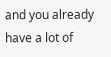and you already have a lot of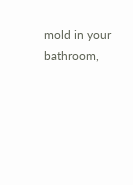mold in your bathroom,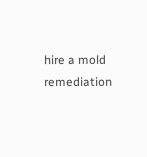hire a mold remediation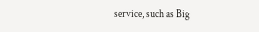service, such as Big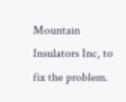Mountain Insulators Inc, to fix the problem.